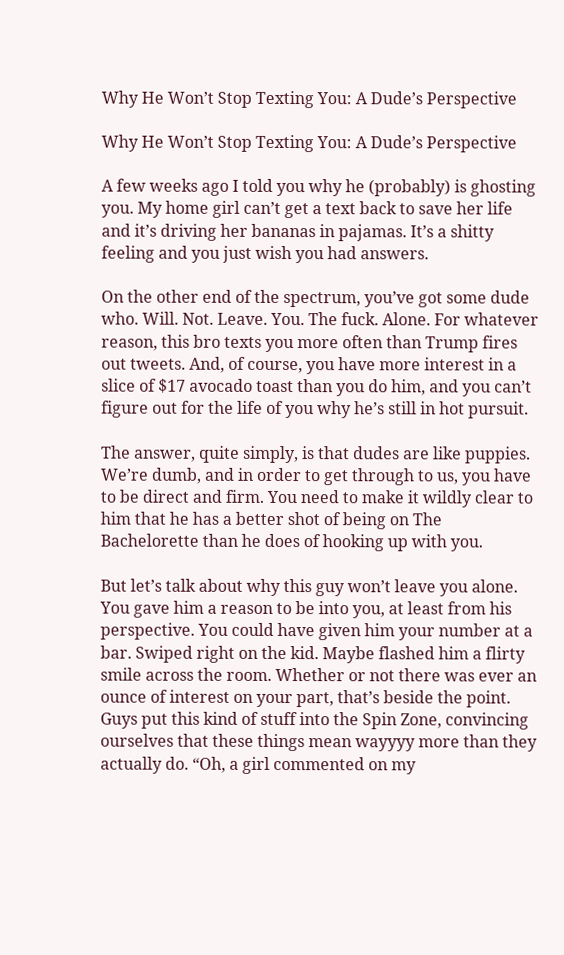Why He Won’t Stop Texting You: A Dude’s Perspective

Why He Won’t Stop Texting You: A Dude’s Perspective

A few weeks ago I told you why he (probably) is ghosting you. My home girl can’t get a text back to save her life and it’s driving her bananas in pajamas. It’s a shitty feeling and you just wish you had answers.

On the other end of the spectrum, you’ve got some dude who. Will. Not. Leave. You. The fuck. Alone. For whatever reason, this bro texts you more often than Trump fires out tweets. And, of course, you have more interest in a slice of $17 avocado toast than you do him, and you can’t figure out for the life of you why he’s still in hot pursuit.

The answer, quite simply, is that dudes are like puppies. We’re dumb, and in order to get through to us, you have to be direct and firm. You need to make it wildly clear to him that he has a better shot of being on The Bachelorette than he does of hooking up with you.

But let’s talk about why this guy won’t leave you alone. You gave him a reason to be into you, at least from his perspective. You could have given him your number at a bar. Swiped right on the kid. Maybe flashed him a flirty smile across the room. Whether or not there was ever an ounce of interest on your part, that’s beside the point. Guys put this kind of stuff into the Spin Zone, convincing ourselves that these things mean wayyyy more than they actually do. “Oh, a girl commented on my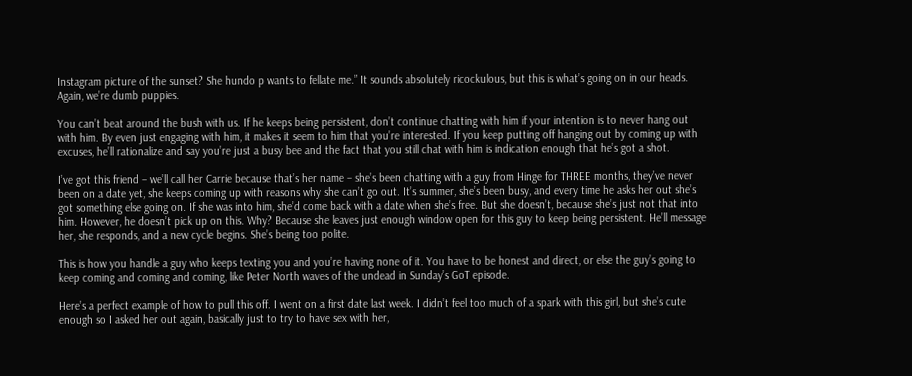Instagram picture of the sunset? She hundo p wants to fellate me.” It sounds absolutely ricockulous, but this is what’s going on in our heads. Again, we’re dumb puppies.

You can’t beat around the bush with us. If he keeps being persistent, don’t continue chatting with him if your intention is to never hang out with him. By even just engaging with him, it makes it seem to him that you’re interested. If you keep putting off hanging out by coming up with excuses, he’ll rationalize and say you’re just a busy bee and the fact that you still chat with him is indication enough that he’s got a shot.

I’ve got this friend – we’ll call her Carrie because that’s her name – she’s been chatting with a guy from Hinge for THREE months, they’ve never been on a date yet, she keeps coming up with reasons why she can’t go out. It’s summer, she’s been busy, and every time he asks her out she’s got something else going on. If she was into him, she’d come back with a date when she’s free. But she doesn’t, because she’s just not that into him. However, he doesn’t pick up on this. Why? Because she leaves just enough window open for this guy to keep being persistent. He’ll message her, she responds, and a new cycle begins. She’s being too polite.

This is how you handle a guy who keeps texting you and you’re having none of it. You have to be honest and direct, or else the guy’s going to keep coming and coming and coming, like Peter North waves of the undead in Sunday’s GoT episode.

Here’s a perfect example of how to pull this off. I went on a first date last week. I didn’t feel too much of a spark with this girl, but she’s cute enough so I asked her out again, basically just to try to have sex with her,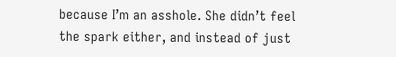because I’m an asshole. She didn’t feel the spark either, and instead of just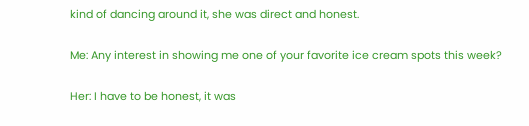kind of dancing around it, she was direct and honest.

Me: Any interest in showing me one of your favorite ice cream spots this week?

Her: I have to be honest, it was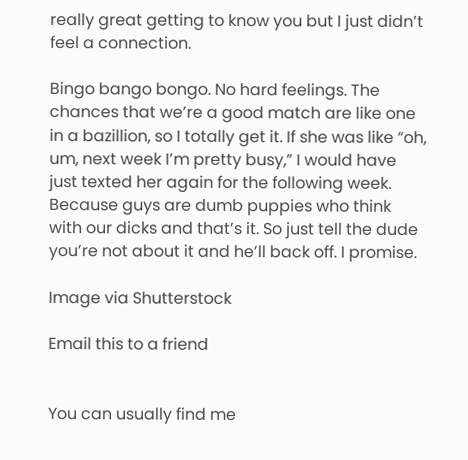really great getting to know you but I just didn’t feel a connection.

Bingo bango bongo. No hard feelings. The chances that we’re a good match are like one in a bazillion, so I totally get it. If she was like “oh, um, next week I’m pretty busy,” I would have just texted her again for the following week. Because guys are dumb puppies who think with our dicks and that’s it. So just tell the dude you’re not about it and he’ll back off. I promise.

Image via Shutterstock

Email this to a friend


You can usually find me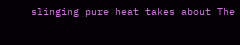slinging pure heat takes about The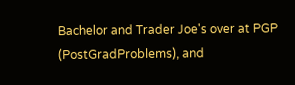Bachelor and Trader Joe's over at PGP (PostGradProblems), and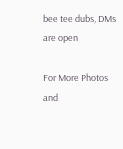bee tee dubs, DMs are open

For More Photos and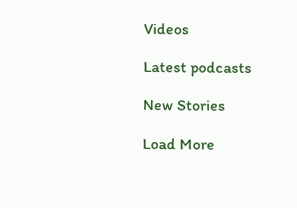Videos

Latest podcasts

New Stories

Load More